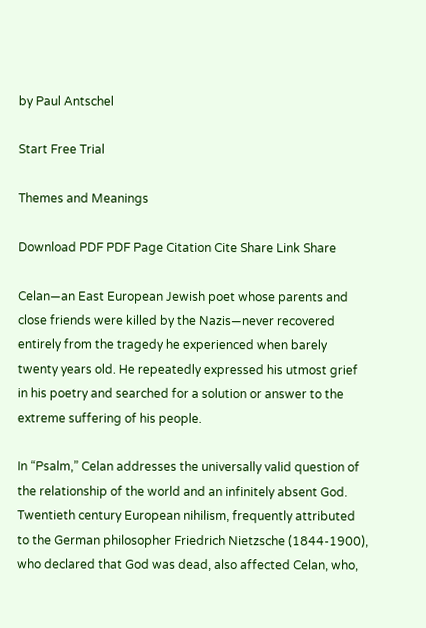by Paul Antschel

Start Free Trial

Themes and Meanings

Download PDF PDF Page Citation Cite Share Link Share

Celan—an East European Jewish poet whose parents and close friends were killed by the Nazis—never recovered entirely from the tragedy he experienced when barely twenty years old. He repeatedly expressed his utmost grief in his poetry and searched for a solution or answer to the extreme suffering of his people.

In “Psalm,” Celan addresses the universally valid question of the relationship of the world and an infinitely absent God. Twentieth century European nihilism, frequently attributed to the German philosopher Friedrich Nietzsche (1844-1900), who declared that God was dead, also affected Celan, who,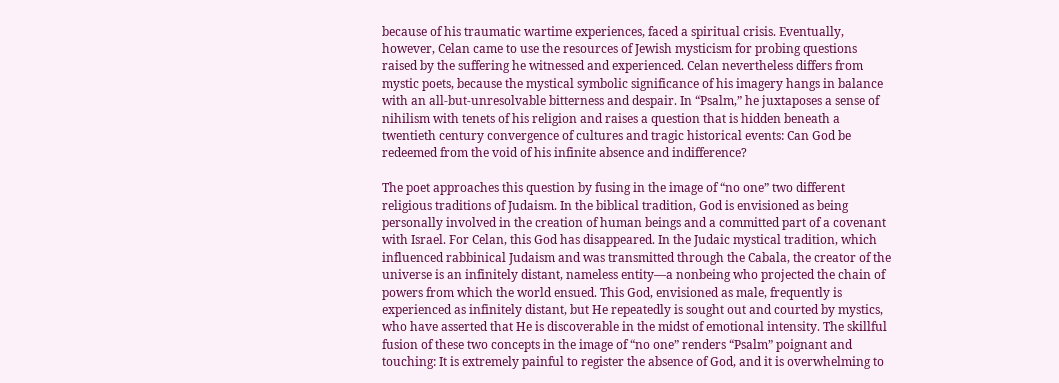because of his traumatic wartime experiences, faced a spiritual crisis. Eventually, however, Celan came to use the resources of Jewish mysticism for probing questions raised by the suffering he witnessed and experienced. Celan nevertheless differs from mystic poets, because the mystical symbolic significance of his imagery hangs in balance with an all-but-unresolvable bitterness and despair. In “Psalm,” he juxtaposes a sense of nihilism with tenets of his religion and raises a question that is hidden beneath a twentieth century convergence of cultures and tragic historical events: Can God be redeemed from the void of his infinite absence and indifference?

The poet approaches this question by fusing in the image of “no one” two different religious traditions of Judaism. In the biblical tradition, God is envisioned as being personally involved in the creation of human beings and a committed part of a covenant with Israel. For Celan, this God has disappeared. In the Judaic mystical tradition, which influenced rabbinical Judaism and was transmitted through the Cabala, the creator of the universe is an infinitely distant, nameless entity—a nonbeing who projected the chain of powers from which the world ensued. This God, envisioned as male, frequently is experienced as infinitely distant, but He repeatedly is sought out and courted by mystics, who have asserted that He is discoverable in the midst of emotional intensity. The skillful fusion of these two concepts in the image of “no one” renders “Psalm” poignant and touching: It is extremely painful to register the absence of God, and it is overwhelming to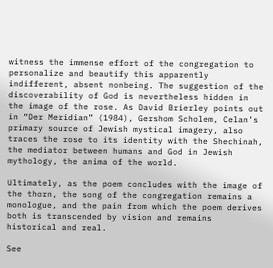witness the immense effort of the congregation to personalize and beautify this apparently indifferent, absent nonbeing. The suggestion of the discoverability of God is nevertheless hidden in the image of the rose. As David Brierley points out in “Der Meridian” (1984), Gershom Scholem, Celan’s primary source of Jewish mystical imagery, also traces the rose to its identity with the Shechinah, the mediator between humans and God in Jewish mythology, the anima of the world.

Ultimately, as the poem concludes with the image of the thorn, the song of the congregation remains a monologue, and the pain from which the poem derives both is transcended by vision and remains historical and real.

See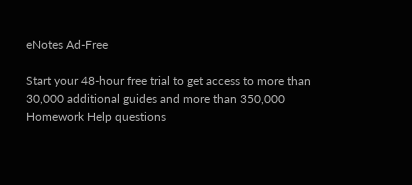eNotes Ad-Free

Start your 48-hour free trial to get access to more than 30,000 additional guides and more than 350,000 Homework Help questions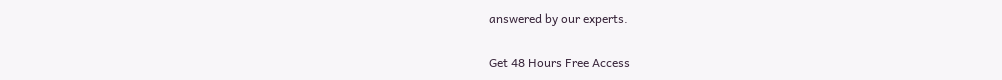answered by our experts.

Get 48 Hours Free Access